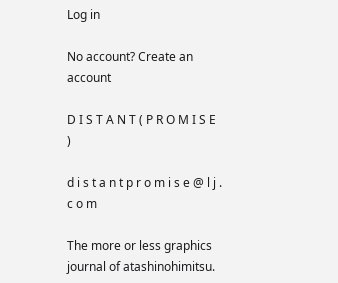Log in

No account? Create an account

D I S T A N T ( P R O M I S E )

d i s t a n t p r o m i s e @ l j . c o m

The more or less graphics journal of atashinohimitsu.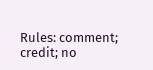Rules: comment; credit; no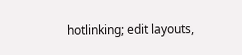hotlinking; edit layouts,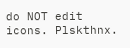do NOT edit icons. Plskthnx.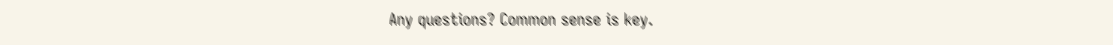Any questions? Common sense is key.